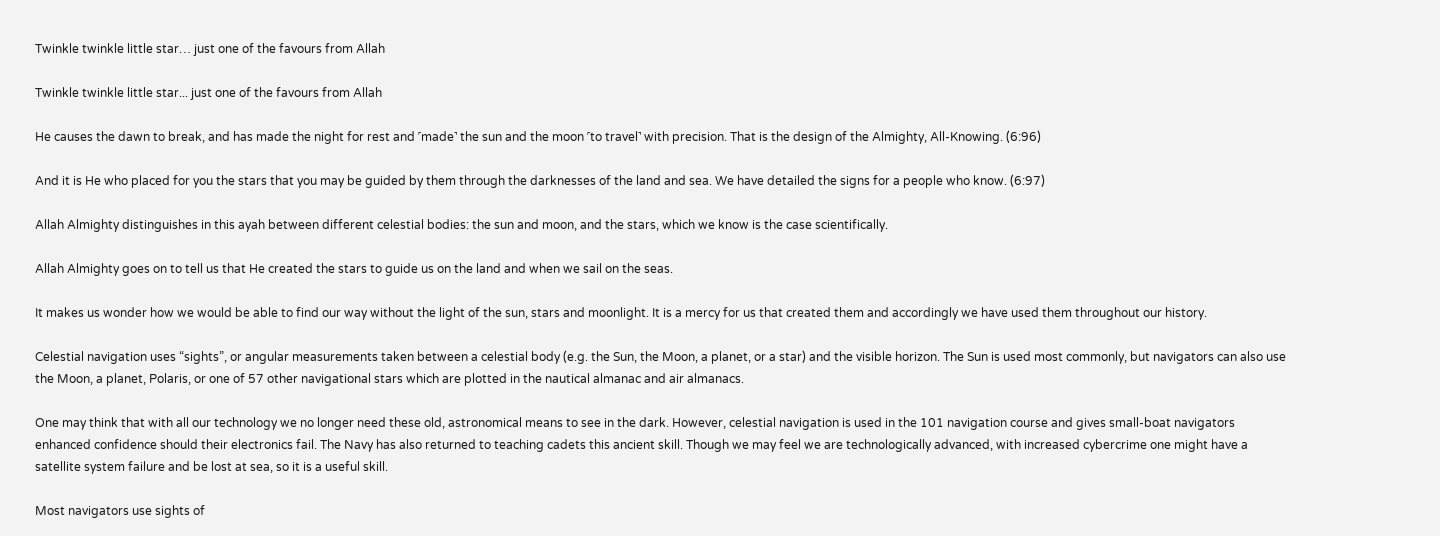Twinkle twinkle little star… just one of the favours from Allah

Twinkle twinkle little star... just one of the favours from Allah

He causes the dawn to break, and has made the night for rest and ˹made˺ the sun and the moon ˹to travel˺ with precision. That is the design of the Almighty, All-Knowing. (6:96)

And it is He who placed for you the stars that you may be guided by them through the darknesses of the land and sea. We have detailed the signs for a people who know. (6:97)

Allah Almighty distinguishes in this ayah between different celestial bodies: the sun and moon, and the stars, which we know is the case scientifically.

Allah Almighty goes on to tell us that He created the stars to guide us on the land and when we sail on the seas.

It makes us wonder how we would be able to find our way without the light of the sun, stars and moonlight. It is a mercy for us that created them and accordingly we have used them throughout our history.

Celestial navigation uses “sights”, or angular measurements taken between a celestial body (e.g. the Sun, the Moon, a planet, or a star) and the visible horizon. The Sun is used most commonly, but navigators can also use the Moon, a planet, Polaris, or one of 57 other navigational stars which are plotted in the nautical almanac and air almanacs.

One may think that with all our technology we no longer need these old, astronomical means to see in the dark. However, celestial navigation is used in the 101 navigation course and gives small-boat navigators enhanced confidence should their electronics fail. The Navy has also returned to teaching cadets this ancient skill. Though we may feel we are technologically advanced, with increased cybercrime one might have a satellite system failure and be lost at sea, so it is a useful skill.

Most navigators use sights of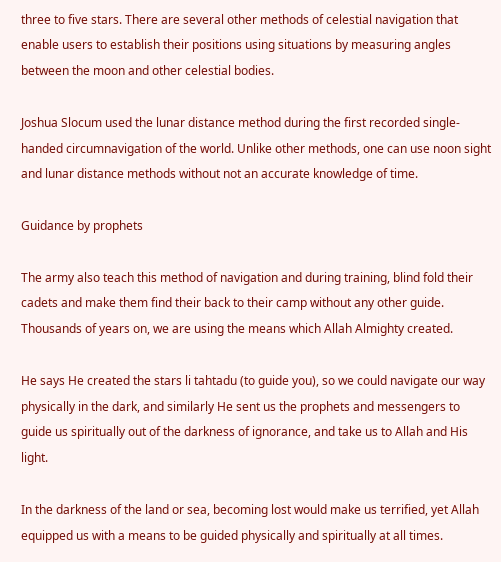three to five stars. There are several other methods of celestial navigation that enable users to establish their positions using situations by measuring angles between the moon and other celestial bodies.

Joshua Slocum used the lunar distance method during the first recorded single-handed circumnavigation of the world. Unlike other methods, one can use noon sight and lunar distance methods without not an accurate knowledge of time.

Guidance by prophets

The army also teach this method of navigation and during training, blind fold their cadets and make them find their back to their camp without any other guide. Thousands of years on, we are using the means which Allah Almighty created.

He says He created the stars li tahtadu (to guide you), so we could navigate our way physically in the dark, and similarly He sent us the prophets and messengers to guide us spiritually out of the darkness of ignorance, and take us to Allah and His light.

In the darkness of the land or sea, becoming lost would make us terrified, yet Allah equipped us with a means to be guided physically and spiritually at all times.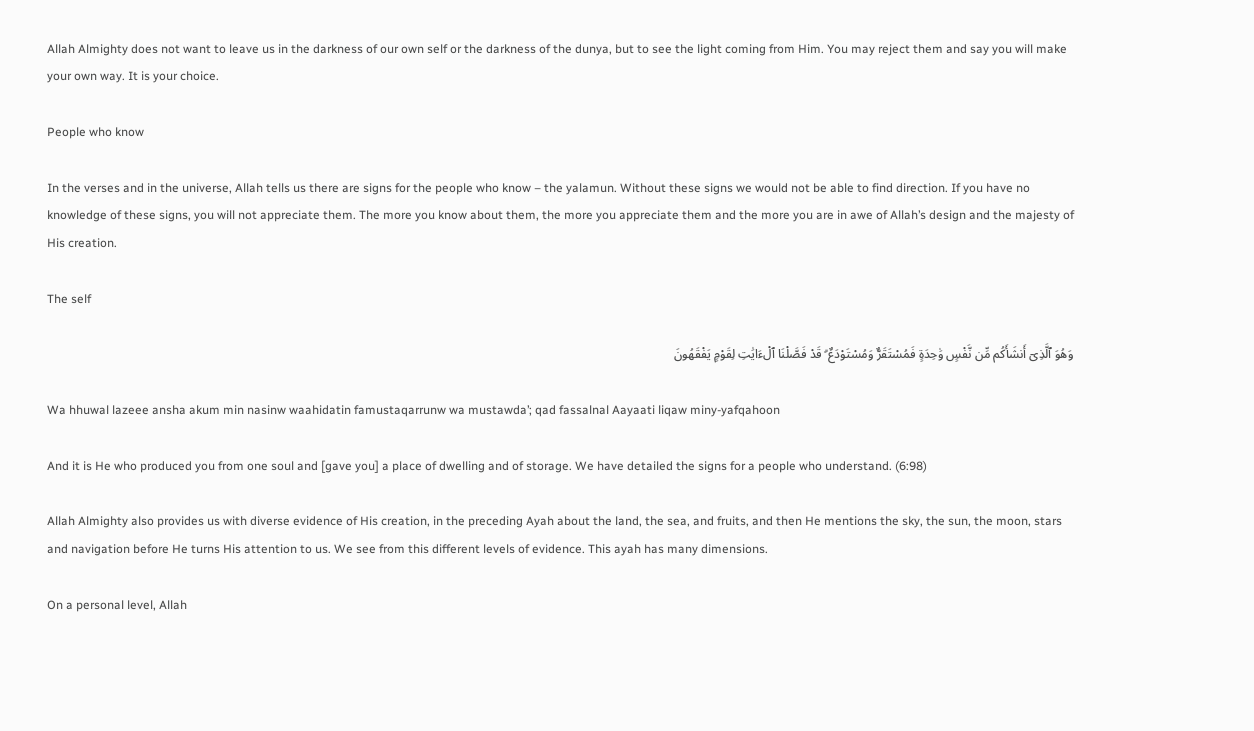Allah Almighty does not want to leave us in the darkness of our own self or the darkness of the dunya, but to see the light coming from Him. You may reject them and say you will make your own way. It is your choice.

People who know

In the verses and in the universe, Allah tells us there are signs for the people who know – the yalamun. Without these signs we would not be able to find direction. If you have no knowledge of these signs, you will not appreciate them. The more you know about them, the more you appreciate them and the more you are in awe of Allah’s design and the majesty of His creation.

The self

وَهُوَ ٱلَّذِىٓ أَنشَأَكُم مِّن نَّفْسٍ وَٰحِدَةٍ فَمُسْتَقَرٌّ وَمُسْتَوْدَعٌ ۗ قَدْ فَصَّلْنَا ٱلْءَايَٰتِ لِقَوْمٍ يَفْقَهُونَ

Wa hhuwal lazeee ansha akum min nasinw waahidatin famustaqarrunw wa mustawda’; qad fassalnal Aayaati liqaw miny-yafqahoon

And it is He who produced you from one soul and [gave you] a place of dwelling and of storage. We have detailed the signs for a people who understand. (6:98)

Allah Almighty also provides us with diverse evidence of His creation, in the preceding Ayah about the land, the sea, and fruits, and then He mentions the sky, the sun, the moon, stars and navigation before He turns His attention to us. We see from this different levels of evidence. This ayah has many dimensions.

On a personal level, Allah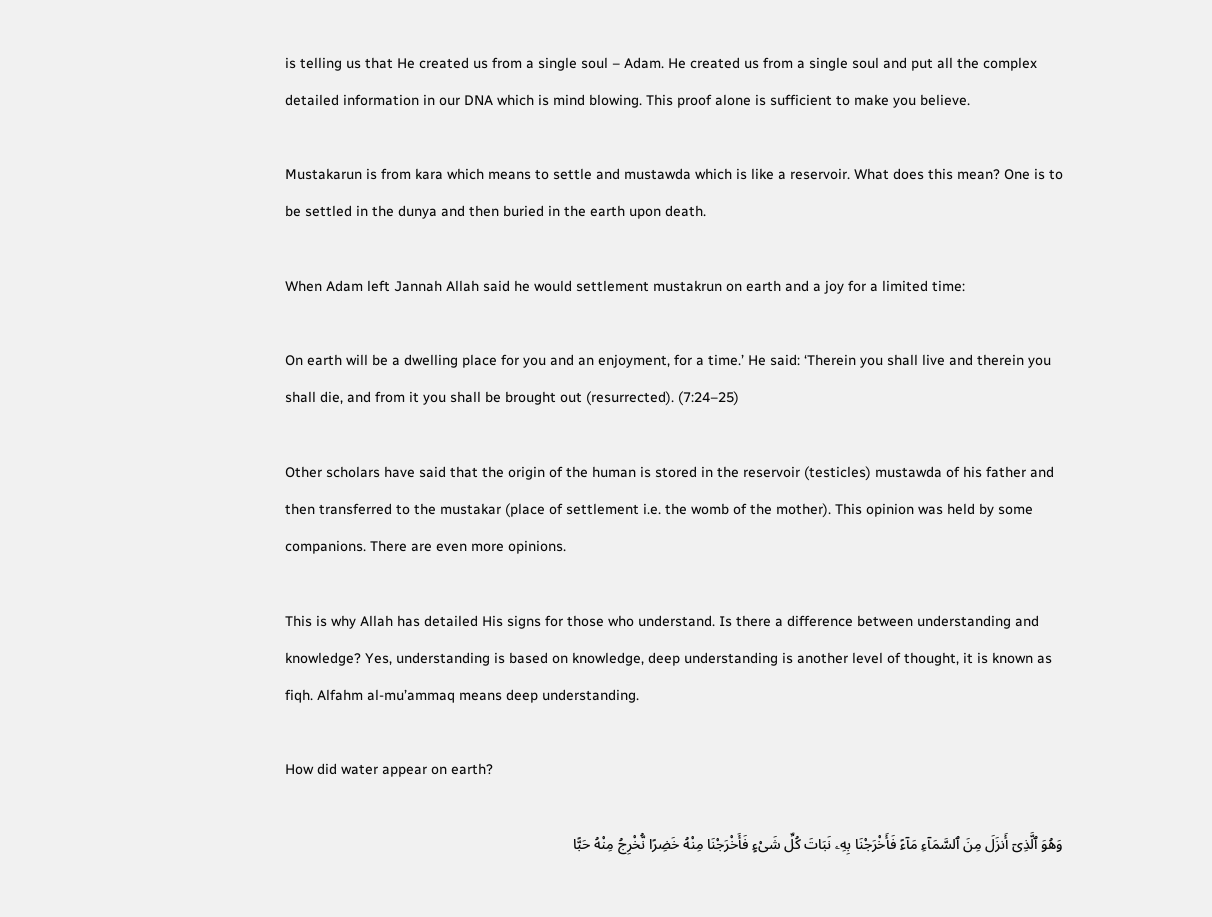is telling us that He created us from a single soul – Adam. He created us from a single soul and put all the complex detailed information in our DNA which is mind blowing. This proof alone is sufficient to make you believe.

Mustakarun is from kara which means to settle and mustawda which is like a reservoir. What does this mean? One is to be settled in the dunya and then buried in the earth upon death.

When Adam left Jannah Allah said he would settlement mustakrun on earth and a joy for a limited time:

On earth will be a dwelling place for you and an enjoyment, for a time.’ He said: ‘Therein you shall live and therein you shall die, and from it you shall be brought out (resurrected). (7:24–25)

Other scholars have said that the origin of the human is stored in the reservoir (testicles) mustawda of his father and then transferred to the mustakar (place of settlement i.e. the womb of the mother). This opinion was held by some companions. There are even more opinions.

This is why Allah has detailed His signs for those who understand. Is there a difference between understanding and knowledge? Yes, understanding is based on knowledge, deep understanding is another level of thought, it is known as fiqh. Alfahm al-mu’ammaq means deep understanding.

How did water appear on earth?

وَهُوَ ٱلَّذِىٓ أَنزَلَ مِنَ ٱلسَّمَآءِ مَآءً فَأَخْرَجْنَا بِهِۦ نَبَاتَ كُلِّ شَىْءٍ فَأَخْرَجْنَا مِنْهُ خَضِرًا نُّخْرِجُ مِنْهُ حَبًّا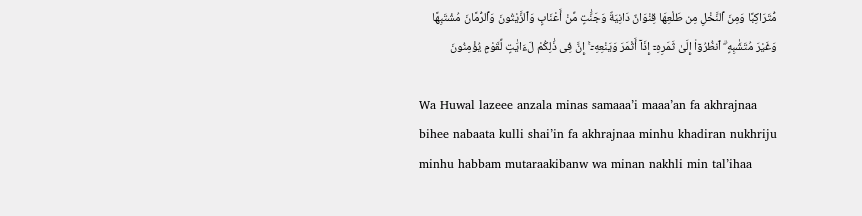مُّتَرَاكِبًا وَمِنَ ٱلنَّخْلِ مِن طَلْعِهَا قِنْوَانٌ دَانِيَةٌ وَجَنَّٰتٍ مِّنْ أَعْنَابٍ وَٱلزَّيْتُونَ وَٱلرُّمَّانَ مُشْتَبِهًا وَغَيْرَ مُتَشَٰبِهٍ ۗ ٱنظُرُوٓا۟ إِلَىٰ ثَمَرِهِۦٓ إِذَآ أَثْمَرَ وَيَنْعِهِۦٓ ۚ إِنَّ فِى ذَٰلِكُمْ لَءَايَٰتٍ لِّقَوْمٍ يُؤْمِنُونَ

Wa Huwal lazeee anzala minas samaaa’i maaa’an fa akhrajnaa bihee nabaata kulli shai’in fa akhrajnaa minhu khadiran nukhriju minhu habbam mutaraakibanw wa minan nakhli min tal’ihaa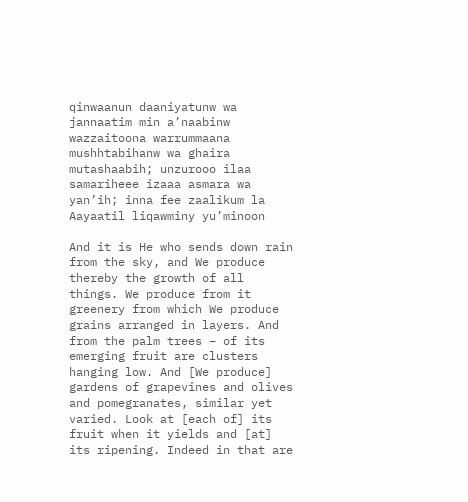qinwaanun daaniyatunw wa jannaatim min a’naabinw wazzaitoona warrummaana mushhtabihanw wa ghaira mutashaabih; unzurooo ilaa samariheee izaaa asmara wa yan’ih; inna fee zaalikum la Aayaatil liqawminy yu’minoon

And it is He who sends down rain from the sky, and We produce thereby the growth of all things. We produce from it greenery from which We produce grains arranged in layers. And from the palm trees – of its emerging fruit are clusters hanging low. And [We produce] gardens of grapevines and olives and pomegranates, similar yet varied. Look at [each of] its fruit when it yields and [at] its ripening. Indeed in that are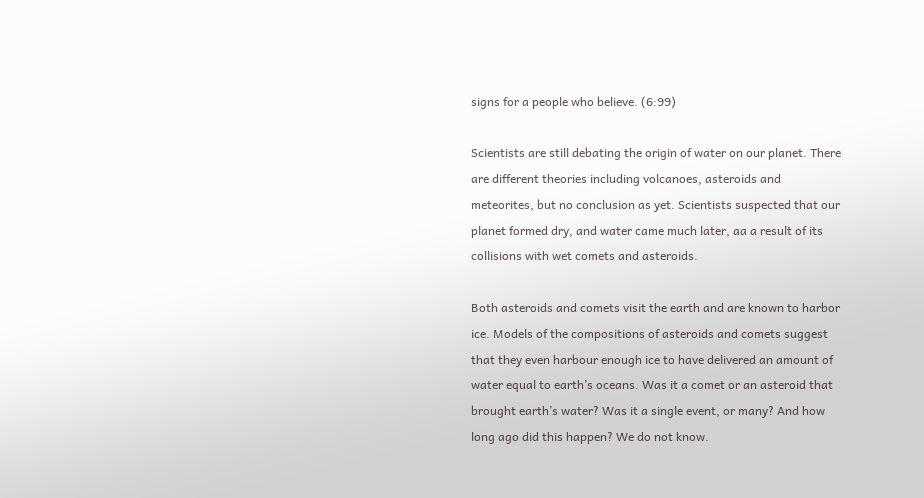signs for a people who believe. (6:99)

Scientists are still debating the origin of water on our planet. There are different theories including volcanoes, asteroids and meteorites, but no conclusion as yet. Scientists suspected that our planet formed dry, and water came much later, aa a result of its collisions with wet comets and asteroids.

Both asteroids and comets visit the earth and are known to harbor ice. Models of the compositions of asteroids and comets suggest that they even harbour enough ice to have delivered an amount of water equal to earth’s oceans. Was it a comet or an asteroid that brought earth’s water? Was it a single event, or many? And how long ago did this happen? We do not know.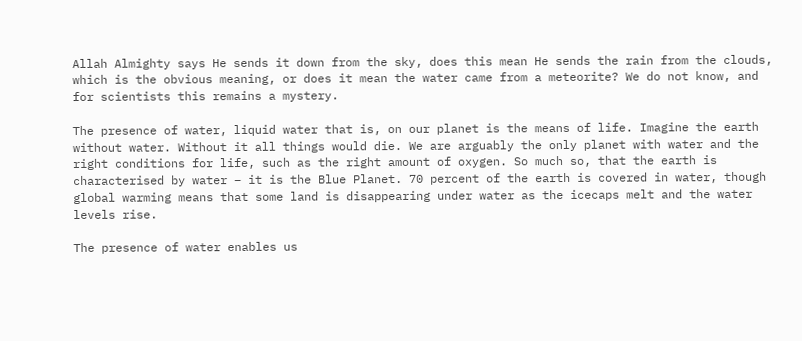Allah Almighty says He sends it down from the sky, does this mean He sends the rain from the clouds, which is the obvious meaning, or does it mean the water came from a meteorite? We do not know, and for scientists this remains a mystery.

The presence of water, liquid water that is, on our planet is the means of life. Imagine the earth without water. Without it all things would die. We are arguably the only planet with water and the right conditions for life, such as the right amount of oxygen. So much so, that the earth is characterised by water – it is the Blue Planet. 70 percent of the earth is covered in water, though global warming means that some land is disappearing under water as the icecaps melt and the water levels rise.

The presence of water enables us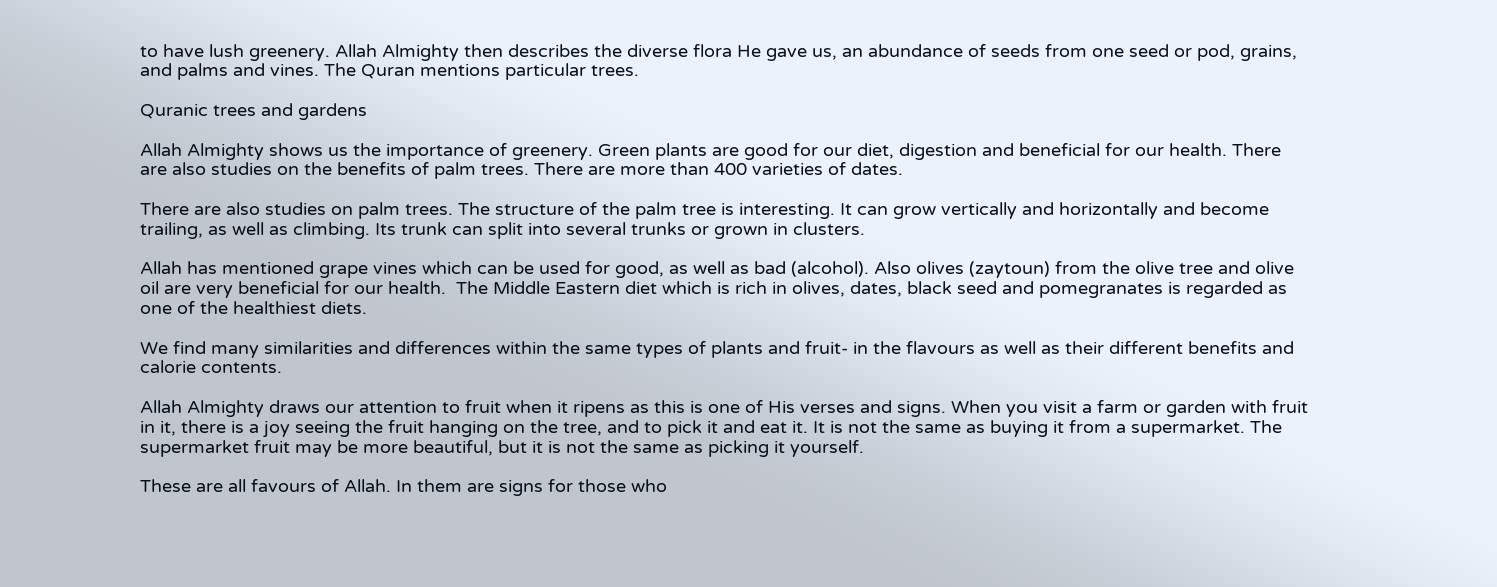to have lush greenery. Allah Almighty then describes the diverse flora He gave us, an abundance of seeds from one seed or pod, grains, and palms and vines. The Quran mentions particular trees.

Quranic trees and gardens

Allah Almighty shows us the importance of greenery. Green plants are good for our diet, digestion and beneficial for our health. There are also studies on the benefits of palm trees. There are more than 400 varieties of dates.

There are also studies on palm trees. The structure of the palm tree is interesting. It can grow vertically and horizontally and become trailing, as well as climbing. Its trunk can split into several trunks or grown in clusters.

Allah has mentioned grape vines which can be used for good, as well as bad (alcohol). Also olives (zaytoun) from the olive tree and olive oil are very beneficial for our health.  The Middle Eastern diet which is rich in olives, dates, black seed and pomegranates is regarded as one of the healthiest diets.

We find many similarities and differences within the same types of plants and fruit- in the flavours as well as their different benefits and calorie contents.

Allah Almighty draws our attention to fruit when it ripens as this is one of His verses and signs. When you visit a farm or garden with fruit in it, there is a joy seeing the fruit hanging on the tree, and to pick it and eat it. It is not the same as buying it from a supermarket. The supermarket fruit may be more beautiful, but it is not the same as picking it yourself.

These are all favours of Allah. In them are signs for those who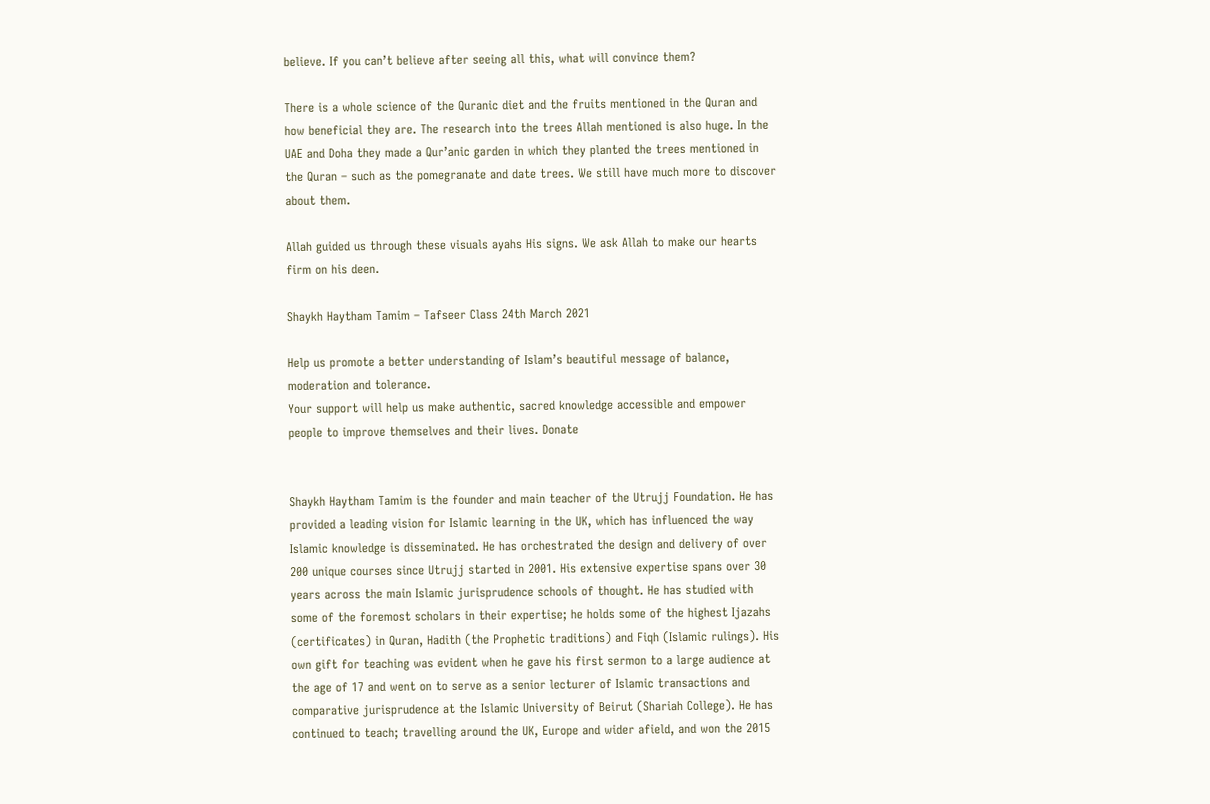believe. If you can’t believe after seeing all this, what will convince them?

There is a whole science of the Quranic diet and the fruits mentioned in the Quran and how beneficial they are. The research into the trees Allah mentioned is also huge. In the UAE and Doha they made a Qur’anic garden in which they planted the trees mentioned in the Quran – such as the pomegranate and date trees. We still have much more to discover about them.

Allah guided us through these visuals ayahs His signs. We ask Allah to make our hearts firm on his deen.

Shaykh Haytham Tamim – Tafseer Class 24th March 2021

Help us promote a better understanding of Islam’s beautiful message of balance, moderation and tolerance.
Your support will help us make authentic, sacred knowledge accessible and empower people to improve themselves and their lives. Donate


Shaykh Haytham Tamim is the founder and main teacher of the Utrujj Foundation. He has provided a leading vision for Islamic learning in the UK, which has influenced the way Islamic knowledge is disseminated. He has orchestrated the design and delivery of over 200 unique courses since Utrujj started in 2001. His extensive expertise spans over 30 years across the main Islamic jurisprudence schools of thought. He has studied with some of the foremost scholars in their expertise; he holds some of the highest Ijazahs (certificates) in Quran, Hadith (the Prophetic traditions) and Fiqh (Islamic rulings). His own gift for teaching was evident when he gave his first sermon to a large audience at the age of 17 and went on to serve as a senior lecturer of Islamic transactions and comparative jurisprudence at the Islamic University of Beirut (Shariah College). He has continued to teach; travelling around the UK, Europe and wider afield, and won the 2015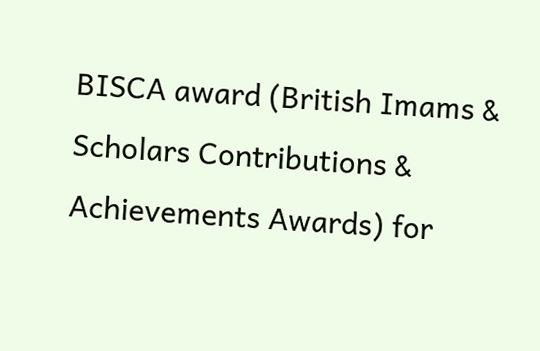BISCA award (British Imams & Scholars Contributions & Achievements Awards) for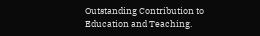Outstanding Contribution to Education and Teaching.